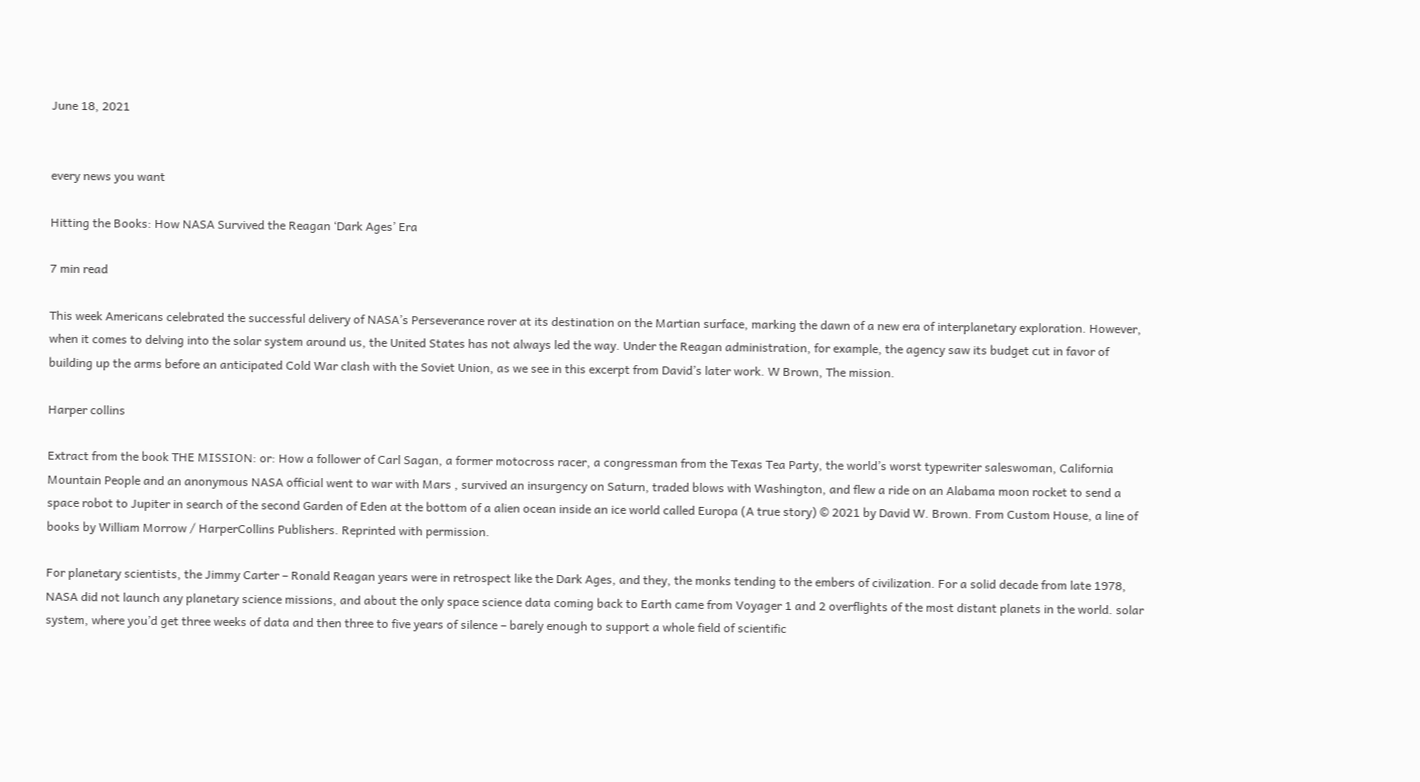June 18, 2021


every news you want

Hitting the Books: How NASA Survived the Reagan ‘Dark Ages’ Era

7 min read

This week Americans celebrated the successful delivery of NASA’s Perseverance rover at its destination on the Martian surface, marking the dawn of a new era of interplanetary exploration. However, when it comes to delving into the solar system around us, the United States has not always led the way. Under the Reagan administration, for example, the agency saw its budget cut in favor of building up the arms before an anticipated Cold War clash with the Soviet Union, as we see in this excerpt from David’s later work. W Brown, The mission.

Harper collins

Extract from the book THE MISSION: or: How a follower of Carl Sagan, a former motocross racer, a congressman from the Texas Tea Party, the world’s worst typewriter saleswoman, California Mountain People and an anonymous NASA official went to war with Mars , survived an insurgency on Saturn, traded blows with Washington, and flew a ride on an Alabama moon rocket to send a space robot to Jupiter in search of the second Garden of Eden at the bottom of a alien ocean inside an ice world called Europa (A true story) © 2021 by David W. Brown. From Custom House, a line of books by William Morrow / HarperCollins Publishers. Reprinted with permission.

For planetary scientists, the Jimmy Carter – Ronald Reagan years were in retrospect like the Dark Ages, and they, the monks tending to the embers of civilization. For a solid decade from late 1978, NASA did not launch any planetary science missions, and about the only space science data coming back to Earth came from Voyager 1 and 2 overflights of the most distant planets in the world. solar system, where you’d get three weeks of data and then three to five years of silence – barely enough to support a whole field of scientific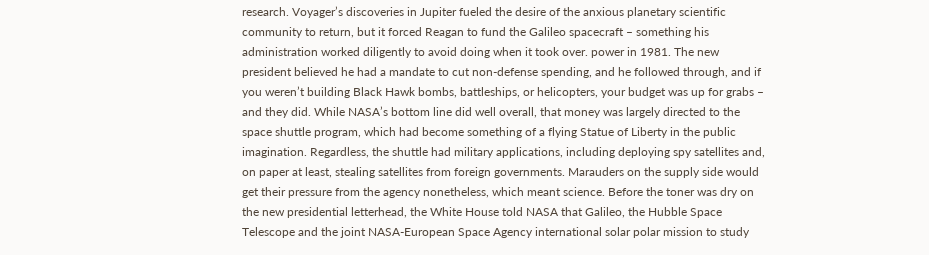research. Voyager’s discoveries in Jupiter fueled the desire of the anxious planetary scientific community to return, but it forced Reagan to fund the Galileo spacecraft – something his administration worked diligently to avoid doing when it took over. power in 1981. The new president believed he had a mandate to cut non-defense spending, and he followed through, and if you weren’t building Black Hawk bombs, battleships, or helicopters, your budget was up for grabs – and they did. While NASA’s bottom line did well overall, that money was largely directed to the space shuttle program, which had become something of a flying Statue of Liberty in the public imagination. Regardless, the shuttle had military applications, including deploying spy satellites and, on paper at least, stealing satellites from foreign governments. Marauders on the supply side would get their pressure from the agency nonetheless, which meant science. Before the toner was dry on the new presidential letterhead, the White House told NASA that Galileo, the Hubble Space Telescope and the joint NASA-European Space Agency international solar polar mission to study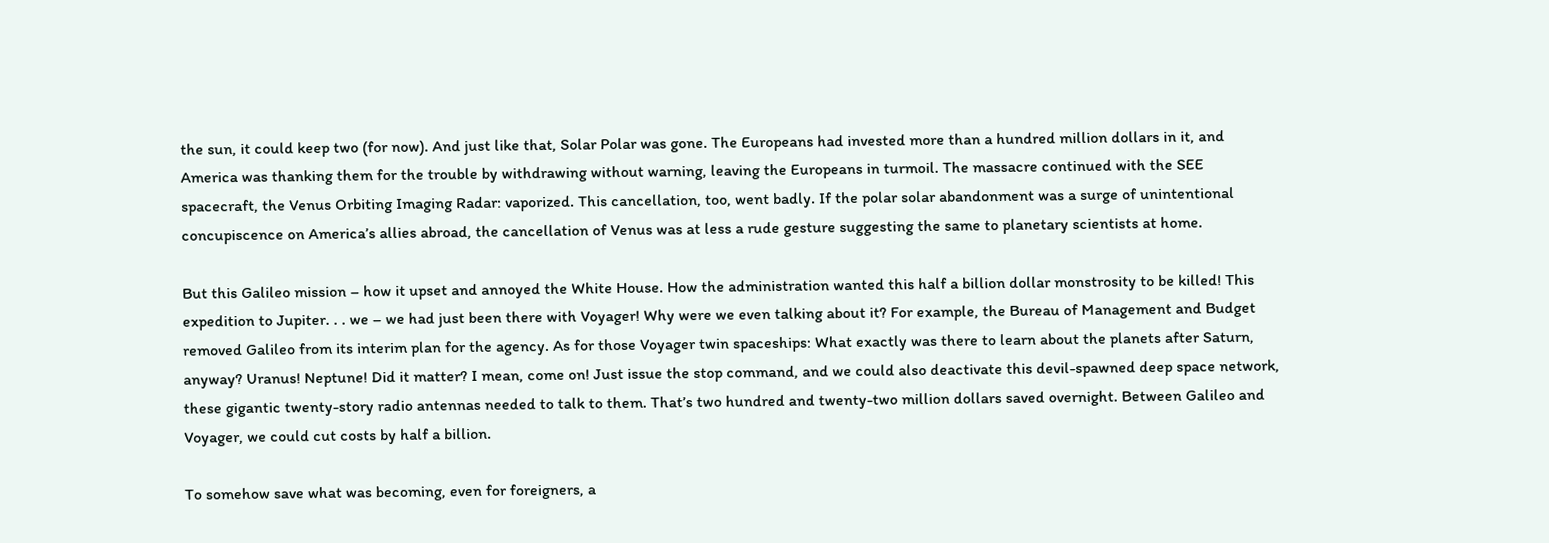the sun, it could keep two (for now). And just like that, Solar Polar was gone. The Europeans had invested more than a hundred million dollars in it, and America was thanking them for the trouble by withdrawing without warning, leaving the Europeans in turmoil. The massacre continued with the SEE spacecraft, the Venus Orbiting Imaging Radar: vaporized. This cancellation, too, went badly. If the polar solar abandonment was a surge of unintentional concupiscence on America’s allies abroad, the cancellation of Venus was at less a rude gesture suggesting the same to planetary scientists at home.

But this Galileo mission – how it upset and annoyed the White House. How the administration wanted this half a billion dollar monstrosity to be killed! This expedition to Jupiter. . . we – we had just been there with Voyager! Why were we even talking about it? For example, the Bureau of Management and Budget removed Galileo from its interim plan for the agency. As for those Voyager twin spaceships: What exactly was there to learn about the planets after Saturn, anyway? Uranus! Neptune! Did it matter? I mean, come on! Just issue the stop command, and we could also deactivate this devil-spawned deep space network, these gigantic twenty-story radio antennas needed to talk to them. That’s two hundred and twenty-two million dollars saved overnight. Between Galileo and Voyager, we could cut costs by half a billion.

To somehow save what was becoming, even for foreigners, a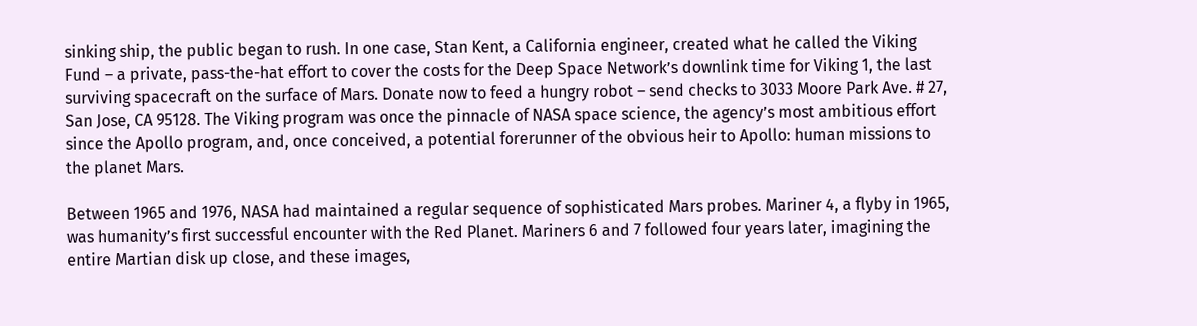sinking ship, the public began to rush. In one case, Stan Kent, a California engineer, created what he called the Viking Fund – a private, pass-the-hat effort to cover the costs for the Deep Space Network’s downlink time for Viking 1, the last surviving spacecraft on the surface of Mars. Donate now to feed a hungry robot – send checks to 3033 Moore Park Ave. # 27, San Jose, CA 95128. The Viking program was once the pinnacle of NASA space science, the agency’s most ambitious effort since the Apollo program, and, once conceived, a potential forerunner of the obvious heir to Apollo: human missions to the planet Mars.

Between 1965 and 1976, NASA had maintained a regular sequence of sophisticated Mars probes. Mariner 4, a flyby in 1965, was humanity’s first successful encounter with the Red Planet. Mariners 6 and 7 followed four years later, imagining the entire Martian disk up close, and these images,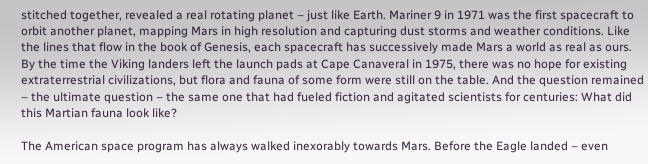stitched together, revealed a real rotating planet – just like Earth. Mariner 9 in 1971 was the first spacecraft to orbit another planet, mapping Mars in high resolution and capturing dust storms and weather conditions. Like the lines that flow in the book of Genesis, each spacecraft has successively made Mars a world as real as ours. By the time the Viking landers left the launch pads at Cape Canaveral in 1975, there was no hope for existing extraterrestrial civilizations, but flora and fauna of some form were still on the table. And the question remained – the ultimate question – the same one that had fueled fiction and agitated scientists for centuries: What did this Martian fauna look like?

The American space program has always walked inexorably towards Mars. Before the Eagle landed – even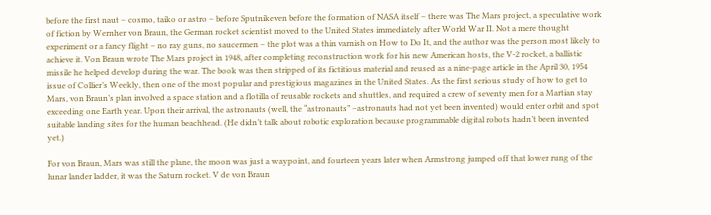before the first naut – cosmo, taiko or astro – before Sputnikeven before the formation of NASA itself – there was The Mars project, a speculative work of fiction by Wernher von Braun, the German rocket scientist moved to the United States immediately after World War II. Not a mere thought experiment or a fancy flight – no ray guns, no saucermen – the plot was a thin varnish on How to Do It, and the author was the person most likely to achieve it. Von Braun wrote The Mars project in 1948, after completing reconstruction work for his new American hosts, the V-2 rocket, a ballistic missile he helped develop during the war. The book was then stripped of its fictitious material and reused as a nine-page article in the April 30, 1954 issue of Collier’s Weekly, then one of the most popular and prestigious magazines in the United States. As the first serious study of how to get to Mars, von Braun’s plan involved a space station and a flotilla of reusable rockets and shuttles, and required a crew of seventy men for a Martian stay exceeding one Earth year. Upon their arrival, the astronauts (well, the “astronauts” –astronauts had not yet been invented) would enter orbit and spot suitable landing sites for the human beachhead. (He didn’t talk about robotic exploration because programmable digital robots hadn’t been invented yet.)

For von Braun, Mars was still the plane, the moon was just a waypoint, and fourteen years later when Armstrong jumped off that lower rung of the lunar lander ladder, it was the Saturn rocket. V de von Braun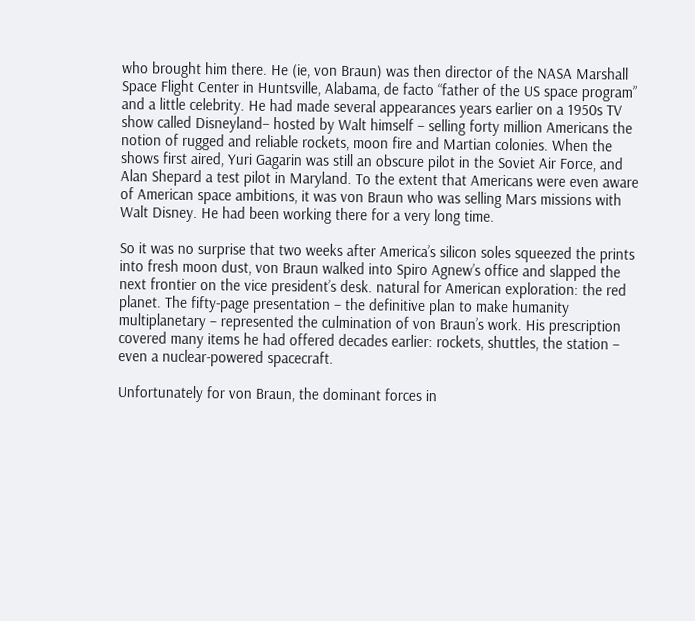who brought him there. He (ie, von Braun) was then director of the NASA Marshall Space Flight Center in Huntsville, Alabama, de facto “father of the US space program” and a little celebrity. He had made several appearances years earlier on a 1950s TV show called Disneyland– hosted by Walt himself – selling forty million Americans the notion of rugged and reliable rockets, moon fire and Martian colonies. When the shows first aired, Yuri Gagarin was still an obscure pilot in the Soviet Air Force, and Alan Shepard a test pilot in Maryland. To the extent that Americans were even aware of American space ambitions, it was von Braun who was selling Mars missions with Walt Disney. He had been working there for a very long time.

So it was no surprise that two weeks after America’s silicon soles squeezed the prints into fresh moon dust, von Braun walked into Spiro Agnew’s office and slapped the next frontier on the vice president’s desk. natural for American exploration: the red planet. The fifty-page presentation – the definitive plan to make humanity multiplanetary – represented the culmination of von Braun’s work. His prescription covered many items he had offered decades earlier: rockets, shuttles, the station – even a nuclear-powered spacecraft.

Unfortunately for von Braun, the dominant forces in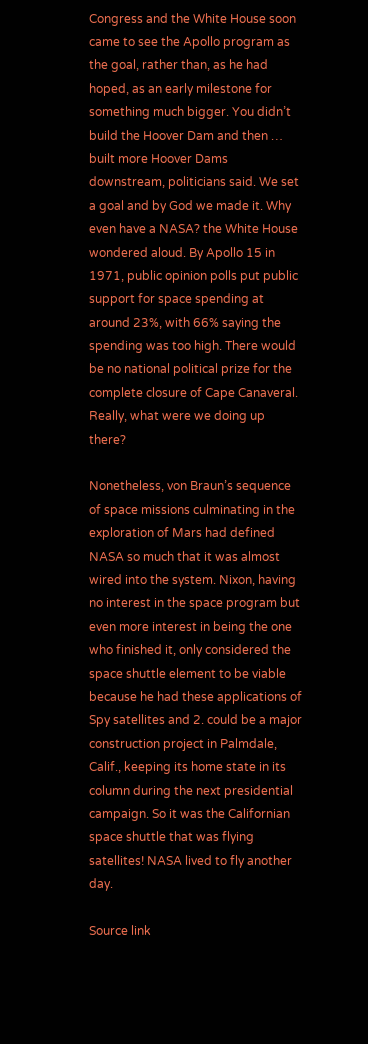Congress and the White House soon came to see the Apollo program as the goal, rather than, as he had hoped, as an early milestone for something much bigger. You didn’t build the Hoover Dam and then … built more Hoover Dams downstream, politicians said. We set a goal and by God we made it. Why even have a NASA? the White House wondered aloud. By Apollo 15 in 1971, public opinion polls put public support for space spending at around 23%, with 66% saying the spending was too high. There would be no national political prize for the complete closure of Cape Canaveral. Really, what were we doing up there?

Nonetheless, von Braun’s sequence of space missions culminating in the exploration of Mars had defined NASA so much that it was almost wired into the system. Nixon, having no interest in the space program but even more interest in being the one who finished it, only considered the space shuttle element to be viable because he had these applications of Spy satellites and 2. could be a major construction project in Palmdale, Calif., keeping its home state in its column during the next presidential campaign. So it was the Californian space shuttle that was flying satellites! NASA lived to fly another day.

Source link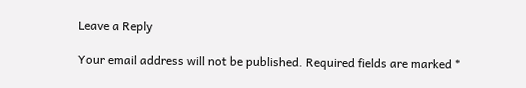Leave a Reply

Your email address will not be published. Required fields are marked *